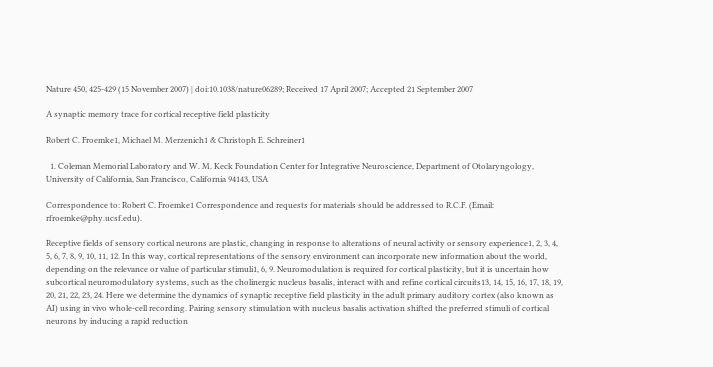Nature 450, 425-429 (15 November 2007) | doi:10.1038/nature06289; Received 17 April 2007; Accepted 21 September 2007

A synaptic memory trace for cortical receptive field plasticity

Robert C. Froemke1, Michael M. Merzenich1 & Christoph E. Schreiner1

  1. Coleman Memorial Laboratory and W. M. Keck Foundation Center for Integrative Neuroscience, Department of Otolaryngology, University of California, San Francisco, California 94143, USA

Correspondence to: Robert C. Froemke1 Correspondence and requests for materials should be addressed to R.C.F. (Email: rfroemke@phy.ucsf.edu).

Receptive fields of sensory cortical neurons are plastic, changing in response to alterations of neural activity or sensory experience1, 2, 3, 4, 5, 6, 7, 8, 9, 10, 11, 12. In this way, cortical representations of the sensory environment can incorporate new information about the world, depending on the relevance or value of particular stimuli1, 6, 9. Neuromodulation is required for cortical plasticity, but it is uncertain how subcortical neuromodulatory systems, such as the cholinergic nucleus basalis, interact with and refine cortical circuits13, 14, 15, 16, 17, 18, 19, 20, 21, 22, 23, 24. Here we determine the dynamics of synaptic receptive field plasticity in the adult primary auditory cortex (also known as AI) using in vivo whole-cell recording. Pairing sensory stimulation with nucleus basalis activation shifted the preferred stimuli of cortical neurons by inducing a rapid reduction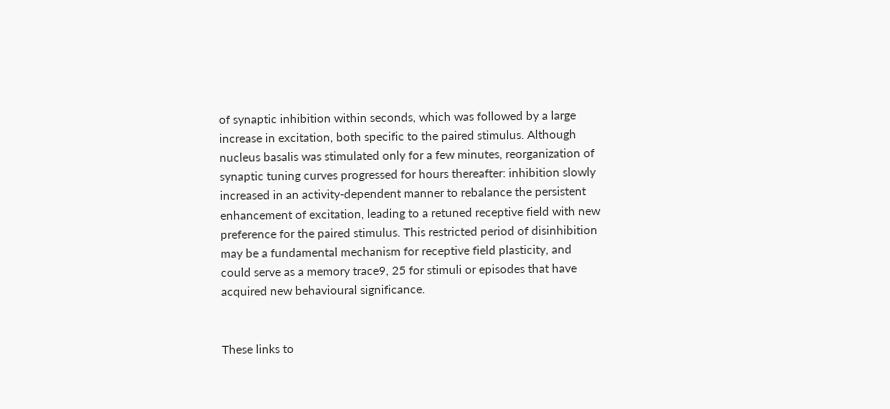of synaptic inhibition within seconds, which was followed by a large increase in excitation, both specific to the paired stimulus. Although nucleus basalis was stimulated only for a few minutes, reorganization of synaptic tuning curves progressed for hours thereafter: inhibition slowly increased in an activity-dependent manner to rebalance the persistent enhancement of excitation, leading to a retuned receptive field with new preference for the paired stimulus. This restricted period of disinhibition may be a fundamental mechanism for receptive field plasticity, and could serve as a memory trace9, 25 for stimuli or episodes that have acquired new behavioural significance.


These links to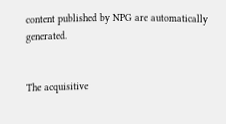content published by NPG are automatically generated.


The acquisitive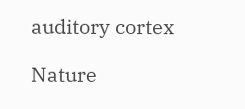auditory cortex

Nature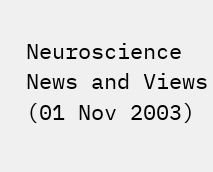Neuroscience News and Views (01 Nov 2003)